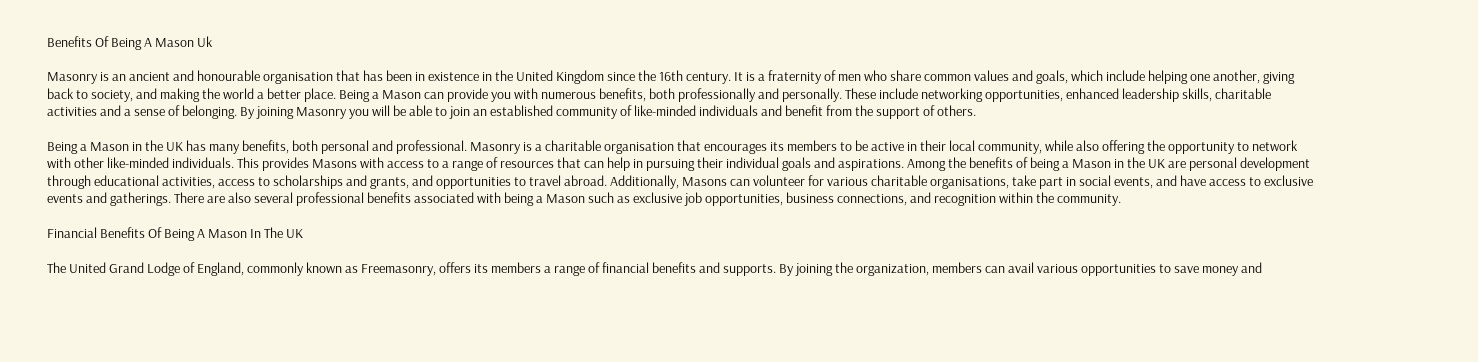Benefits Of Being A Mason Uk

Masonry is an ancient and honourable organisation that has been in existence in the United Kingdom since the 16th century. It is a fraternity of men who share common values and goals, which include helping one another, giving back to society, and making the world a better place. Being a Mason can provide you with numerous benefits, both professionally and personally. These include networking opportunities, enhanced leadership skills, charitable activities and a sense of belonging. By joining Masonry you will be able to join an established community of like-minded individuals and benefit from the support of others.

Being a Mason in the UK has many benefits, both personal and professional. Masonry is a charitable organisation that encourages its members to be active in their local community, while also offering the opportunity to network with other like-minded individuals. This provides Masons with access to a range of resources that can help in pursuing their individual goals and aspirations. Among the benefits of being a Mason in the UK are personal development through educational activities, access to scholarships and grants, and opportunities to travel abroad. Additionally, Masons can volunteer for various charitable organisations, take part in social events, and have access to exclusive events and gatherings. There are also several professional benefits associated with being a Mason such as exclusive job opportunities, business connections, and recognition within the community.

Financial Benefits Of Being A Mason In The UK

The United Grand Lodge of England, commonly known as Freemasonry, offers its members a range of financial benefits and supports. By joining the organization, members can avail various opportunities to save money and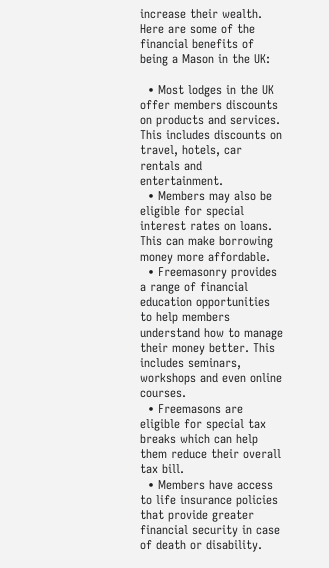increase their wealth. Here are some of the financial benefits of being a Mason in the UK:

  • Most lodges in the UK offer members discounts on products and services. This includes discounts on travel, hotels, car rentals and entertainment.
  • Members may also be eligible for special interest rates on loans. This can make borrowing money more affordable.
  • Freemasonry provides a range of financial education opportunities to help members understand how to manage their money better. This includes seminars, workshops and even online courses.
  • Freemasons are eligible for special tax breaks which can help them reduce their overall tax bill.
  • Members have access to life insurance policies that provide greater financial security in case of death or disability.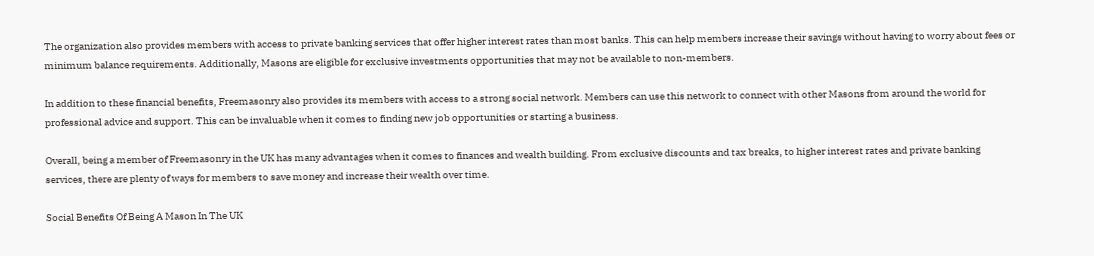The organization also provides members with access to private banking services that offer higher interest rates than most banks. This can help members increase their savings without having to worry about fees or minimum balance requirements. Additionally, Masons are eligible for exclusive investments opportunities that may not be available to non-members.

In addition to these financial benefits, Freemasonry also provides its members with access to a strong social network. Members can use this network to connect with other Masons from around the world for professional advice and support. This can be invaluable when it comes to finding new job opportunities or starting a business.

Overall, being a member of Freemasonry in the UK has many advantages when it comes to finances and wealth building. From exclusive discounts and tax breaks, to higher interest rates and private banking services, there are plenty of ways for members to save money and increase their wealth over time.

Social Benefits Of Being A Mason In The UK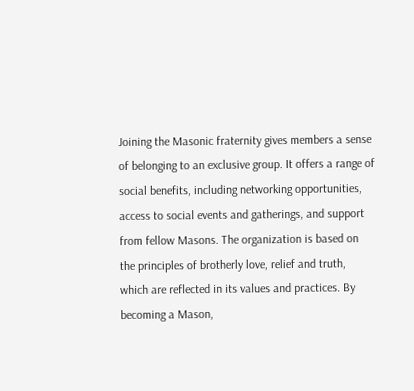Joining the Masonic fraternity gives members a sense of belonging to an exclusive group. It offers a range of social benefits, including networking opportunities, access to social events and gatherings, and support from fellow Masons. The organization is based on the principles of brotherly love, relief and truth, which are reflected in its values and practices. By becoming a Mason,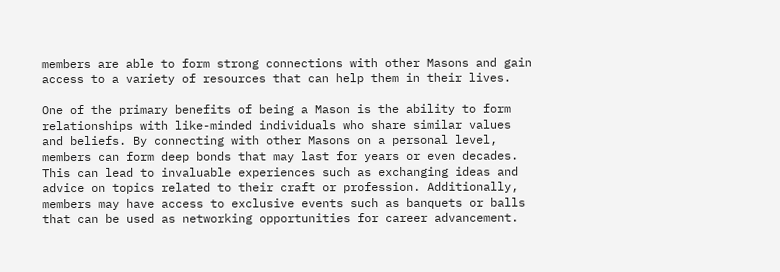members are able to form strong connections with other Masons and gain access to a variety of resources that can help them in their lives.

One of the primary benefits of being a Mason is the ability to form relationships with like-minded individuals who share similar values and beliefs. By connecting with other Masons on a personal level, members can form deep bonds that may last for years or even decades. This can lead to invaluable experiences such as exchanging ideas and advice on topics related to their craft or profession. Additionally, members may have access to exclusive events such as banquets or balls that can be used as networking opportunities for career advancement.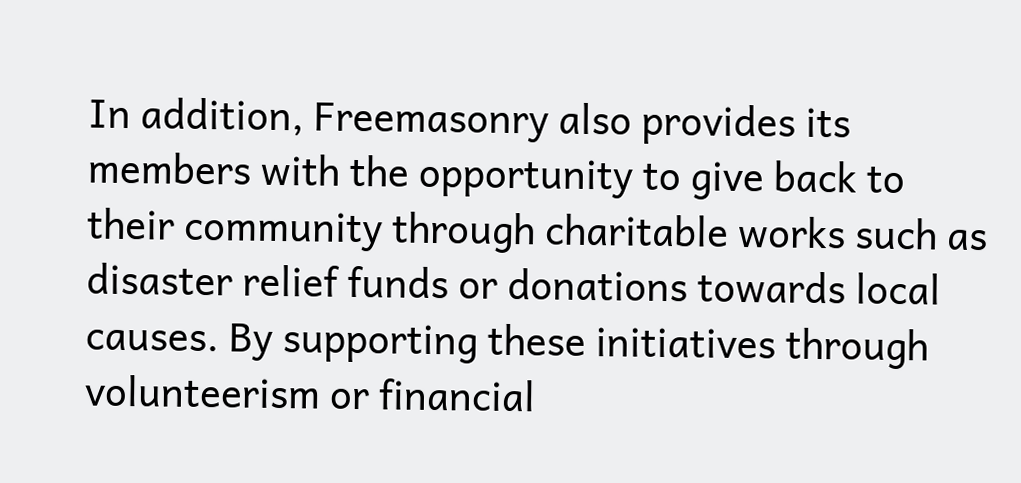In addition, Freemasonry also provides its members with the opportunity to give back to their community through charitable works such as disaster relief funds or donations towards local causes. By supporting these initiatives through volunteerism or financial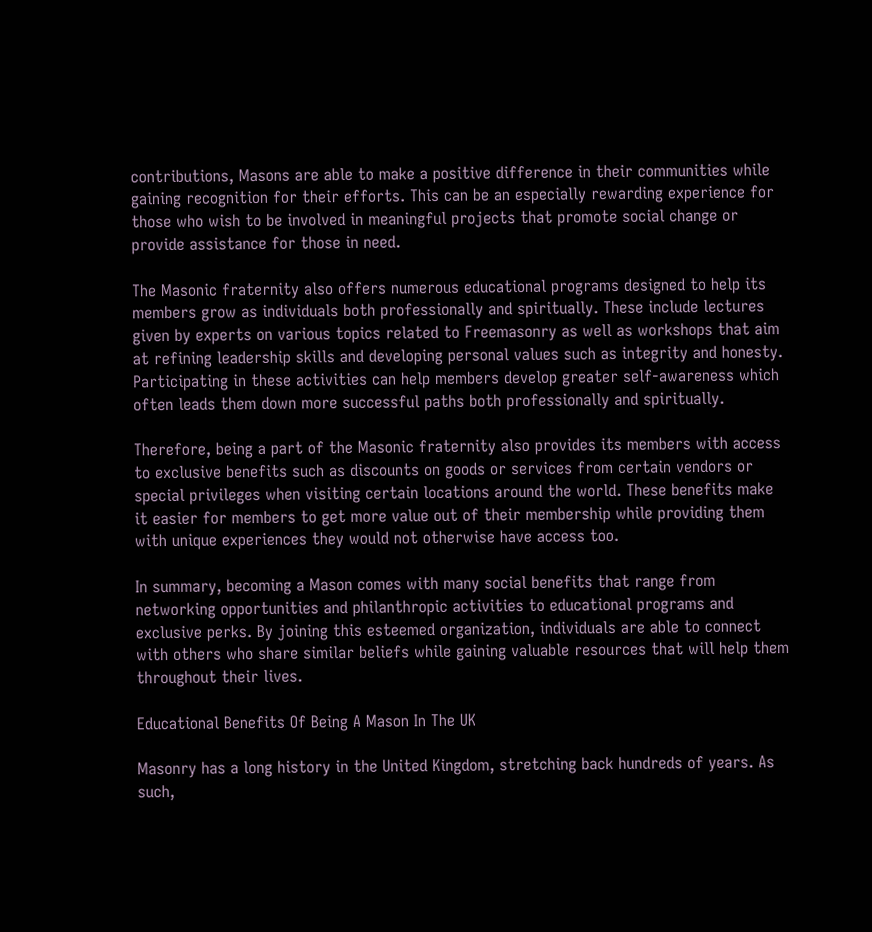contributions, Masons are able to make a positive difference in their communities while gaining recognition for their efforts. This can be an especially rewarding experience for those who wish to be involved in meaningful projects that promote social change or provide assistance for those in need.

The Masonic fraternity also offers numerous educational programs designed to help its members grow as individuals both professionally and spiritually. These include lectures given by experts on various topics related to Freemasonry as well as workshops that aim at refining leadership skills and developing personal values such as integrity and honesty. Participating in these activities can help members develop greater self-awareness which often leads them down more successful paths both professionally and spiritually.

Therefore, being a part of the Masonic fraternity also provides its members with access to exclusive benefits such as discounts on goods or services from certain vendors or special privileges when visiting certain locations around the world. These benefits make it easier for members to get more value out of their membership while providing them with unique experiences they would not otherwise have access too.

In summary, becoming a Mason comes with many social benefits that range from networking opportunities and philanthropic activities to educational programs and exclusive perks. By joining this esteemed organization, individuals are able to connect with others who share similar beliefs while gaining valuable resources that will help them throughout their lives.

Educational Benefits Of Being A Mason In The UK

Masonry has a long history in the United Kingdom, stretching back hundreds of years. As such,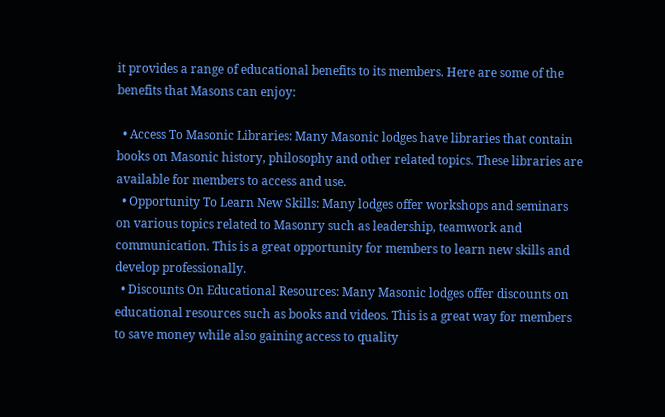it provides a range of educational benefits to its members. Here are some of the benefits that Masons can enjoy:

  • Access To Masonic Libraries: Many Masonic lodges have libraries that contain books on Masonic history, philosophy and other related topics. These libraries are available for members to access and use.
  • Opportunity To Learn New Skills: Many lodges offer workshops and seminars on various topics related to Masonry such as leadership, teamwork and communication. This is a great opportunity for members to learn new skills and develop professionally.
  • Discounts On Educational Resources: Many Masonic lodges offer discounts on educational resources such as books and videos. This is a great way for members to save money while also gaining access to quality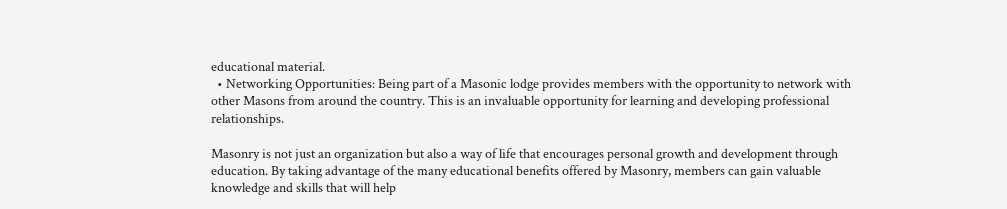educational material.
  • Networking Opportunities: Being part of a Masonic lodge provides members with the opportunity to network with other Masons from around the country. This is an invaluable opportunity for learning and developing professional relationships.

Masonry is not just an organization but also a way of life that encourages personal growth and development through education. By taking advantage of the many educational benefits offered by Masonry, members can gain valuable knowledge and skills that will help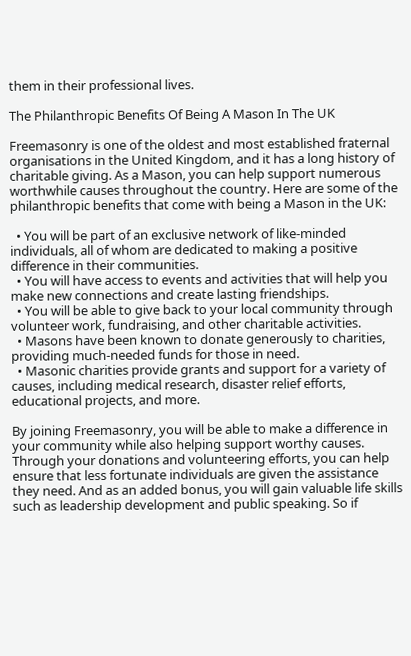them in their professional lives.

The Philanthropic Benefits Of Being A Mason In The UK

Freemasonry is one of the oldest and most established fraternal organisations in the United Kingdom, and it has a long history of charitable giving. As a Mason, you can help support numerous worthwhile causes throughout the country. Here are some of the philanthropic benefits that come with being a Mason in the UK:

  • You will be part of an exclusive network of like-minded individuals, all of whom are dedicated to making a positive difference in their communities.
  • You will have access to events and activities that will help you make new connections and create lasting friendships.
  • You will be able to give back to your local community through volunteer work, fundraising, and other charitable activities.
  • Masons have been known to donate generously to charities, providing much-needed funds for those in need.
  • Masonic charities provide grants and support for a variety of causes, including medical research, disaster relief efforts, educational projects, and more.

By joining Freemasonry, you will be able to make a difference in your community while also helping support worthy causes. Through your donations and volunteering efforts, you can help ensure that less fortunate individuals are given the assistance they need. And as an added bonus, you will gain valuable life skills such as leadership development and public speaking. So if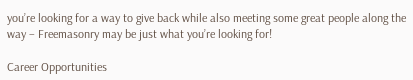you’re looking for a way to give back while also meeting some great people along the way – Freemasonry may be just what you’re looking for!

Career Opportunities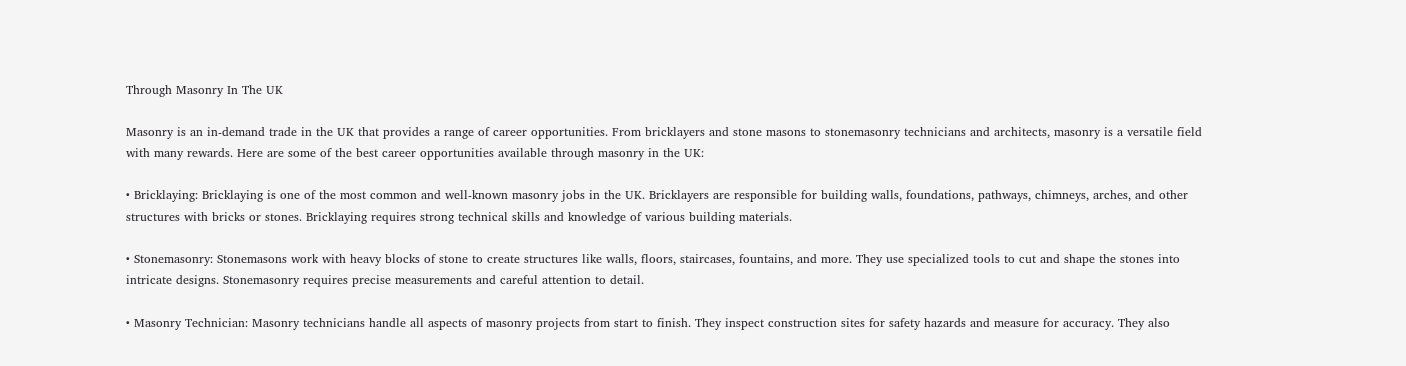Through Masonry In The UK

Masonry is an in-demand trade in the UK that provides a range of career opportunities. From bricklayers and stone masons to stonemasonry technicians and architects, masonry is a versatile field with many rewards. Here are some of the best career opportunities available through masonry in the UK:

• Bricklaying: Bricklaying is one of the most common and well-known masonry jobs in the UK. Bricklayers are responsible for building walls, foundations, pathways, chimneys, arches, and other structures with bricks or stones. Bricklaying requires strong technical skills and knowledge of various building materials.

• Stonemasonry: Stonemasons work with heavy blocks of stone to create structures like walls, floors, staircases, fountains, and more. They use specialized tools to cut and shape the stones into intricate designs. Stonemasonry requires precise measurements and careful attention to detail.

• Masonry Technician: Masonry technicians handle all aspects of masonry projects from start to finish. They inspect construction sites for safety hazards and measure for accuracy. They also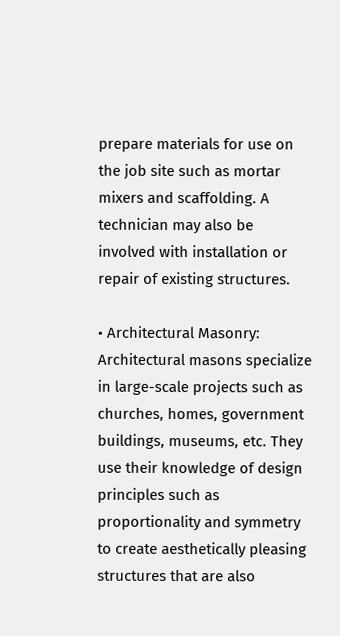prepare materials for use on the job site such as mortar mixers and scaffolding. A technician may also be involved with installation or repair of existing structures.

• Architectural Masonry: Architectural masons specialize in large-scale projects such as churches, homes, government buildings, museums, etc. They use their knowledge of design principles such as proportionality and symmetry to create aesthetically pleasing structures that are also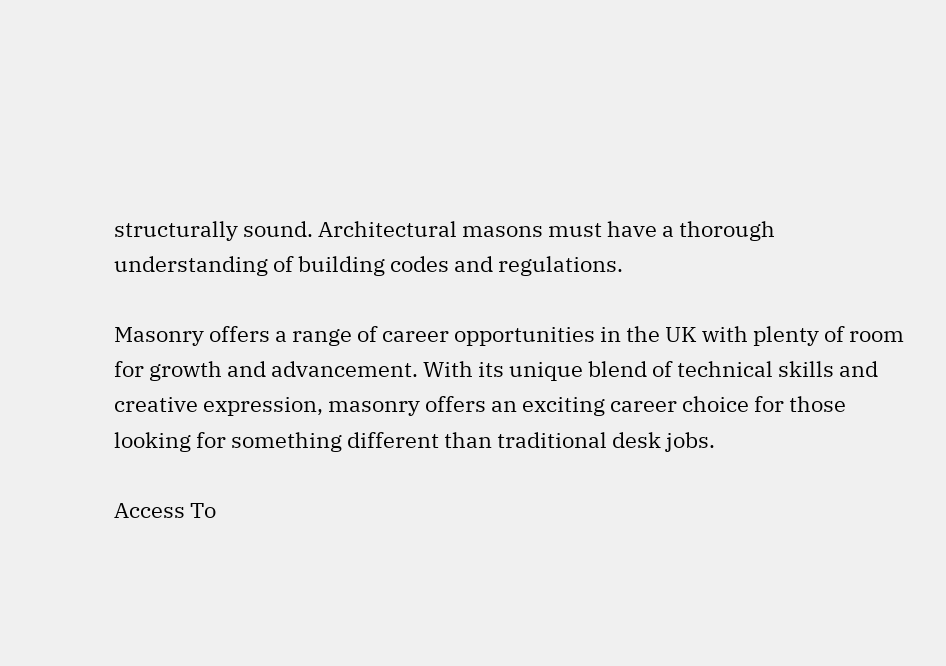structurally sound. Architectural masons must have a thorough understanding of building codes and regulations.

Masonry offers a range of career opportunities in the UK with plenty of room for growth and advancement. With its unique blend of technical skills and creative expression, masonry offers an exciting career choice for those looking for something different than traditional desk jobs.

Access To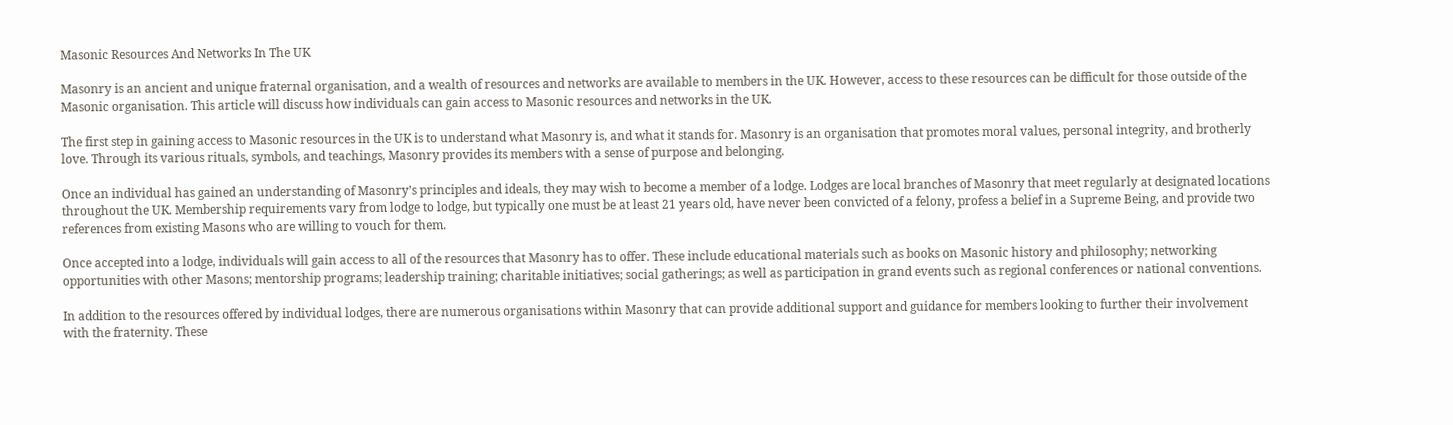Masonic Resources And Networks In The UK

Masonry is an ancient and unique fraternal organisation, and a wealth of resources and networks are available to members in the UK. However, access to these resources can be difficult for those outside of the Masonic organisation. This article will discuss how individuals can gain access to Masonic resources and networks in the UK.

The first step in gaining access to Masonic resources in the UK is to understand what Masonry is, and what it stands for. Masonry is an organisation that promotes moral values, personal integrity, and brotherly love. Through its various rituals, symbols, and teachings, Masonry provides its members with a sense of purpose and belonging.

Once an individual has gained an understanding of Masonry’s principles and ideals, they may wish to become a member of a lodge. Lodges are local branches of Masonry that meet regularly at designated locations throughout the UK. Membership requirements vary from lodge to lodge, but typically one must be at least 21 years old, have never been convicted of a felony, profess a belief in a Supreme Being, and provide two references from existing Masons who are willing to vouch for them.

Once accepted into a lodge, individuals will gain access to all of the resources that Masonry has to offer. These include educational materials such as books on Masonic history and philosophy; networking opportunities with other Masons; mentorship programs; leadership training; charitable initiatives; social gatherings; as well as participation in grand events such as regional conferences or national conventions.

In addition to the resources offered by individual lodges, there are numerous organisations within Masonry that can provide additional support and guidance for members looking to further their involvement with the fraternity. These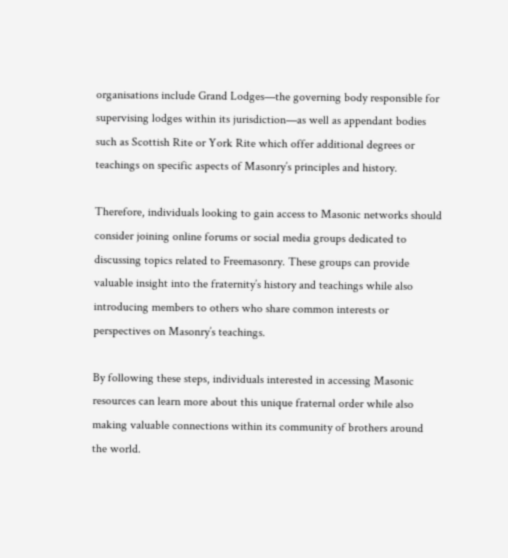organisations include Grand Lodges—the governing body responsible for supervising lodges within its jurisdiction—as well as appendant bodies such as Scottish Rite or York Rite which offer additional degrees or teachings on specific aspects of Masonry’s principles and history.

Therefore, individuals looking to gain access to Masonic networks should consider joining online forums or social media groups dedicated to discussing topics related to Freemasonry. These groups can provide valuable insight into the fraternity’s history and teachings while also introducing members to others who share common interests or perspectives on Masonry’s teachings.

By following these steps, individuals interested in accessing Masonic resources can learn more about this unique fraternal order while also making valuable connections within its community of brothers around the world.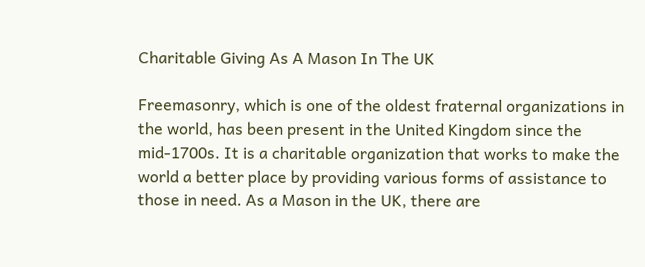Charitable Giving As A Mason In The UK

Freemasonry, which is one of the oldest fraternal organizations in the world, has been present in the United Kingdom since the mid-1700s. It is a charitable organization that works to make the world a better place by providing various forms of assistance to those in need. As a Mason in the UK, there are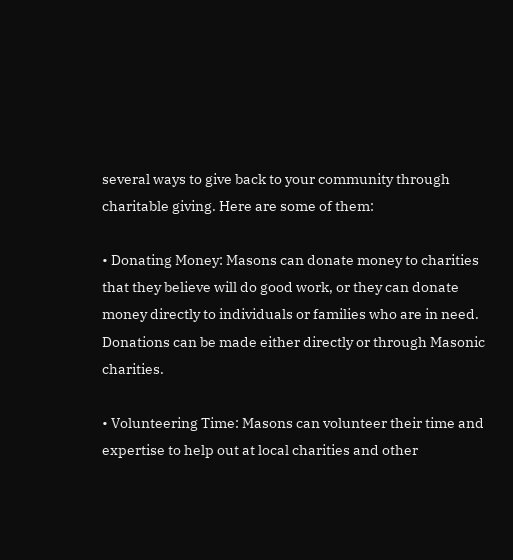several ways to give back to your community through charitable giving. Here are some of them:

• Donating Money: Masons can donate money to charities that they believe will do good work, or they can donate money directly to individuals or families who are in need. Donations can be made either directly or through Masonic charities.

• Volunteering Time: Masons can volunteer their time and expertise to help out at local charities and other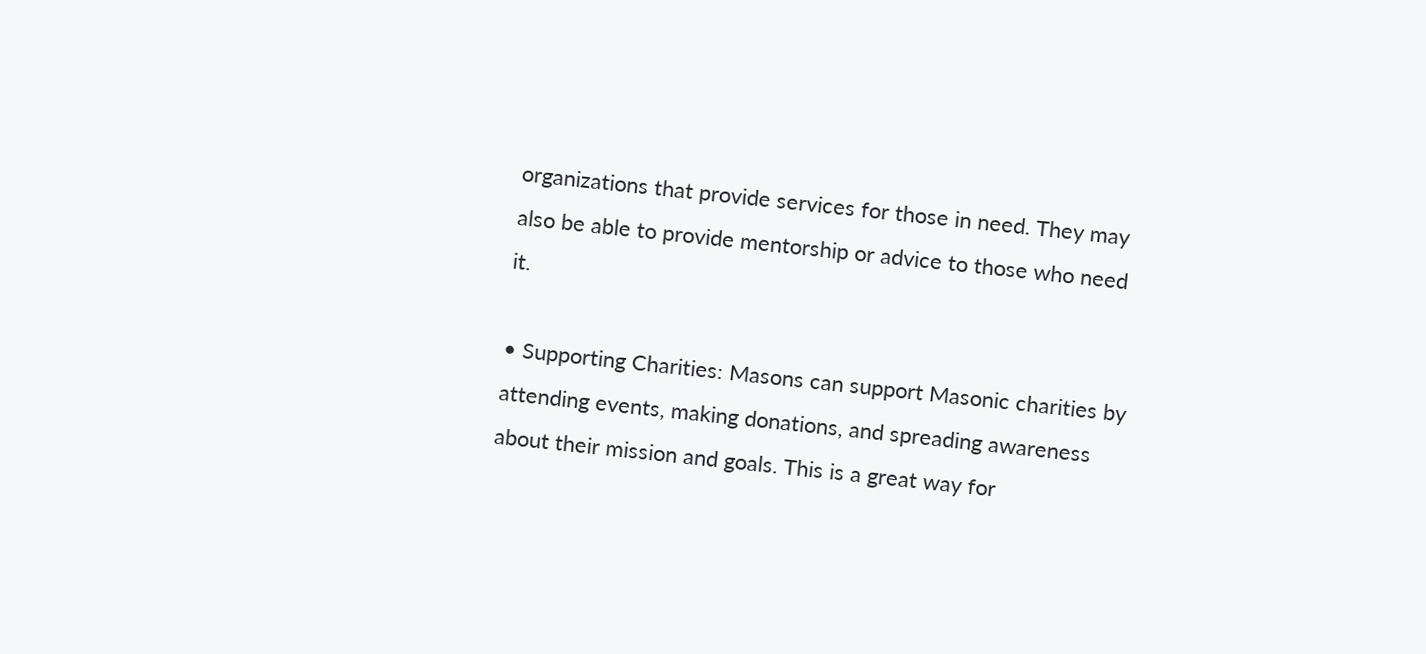organizations that provide services for those in need. They may also be able to provide mentorship or advice to those who need it.

• Supporting Charities: Masons can support Masonic charities by attending events, making donations, and spreading awareness about their mission and goals. This is a great way for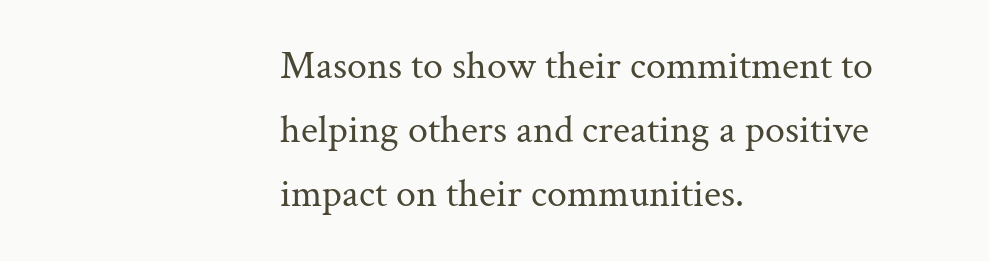Masons to show their commitment to helping others and creating a positive impact on their communities.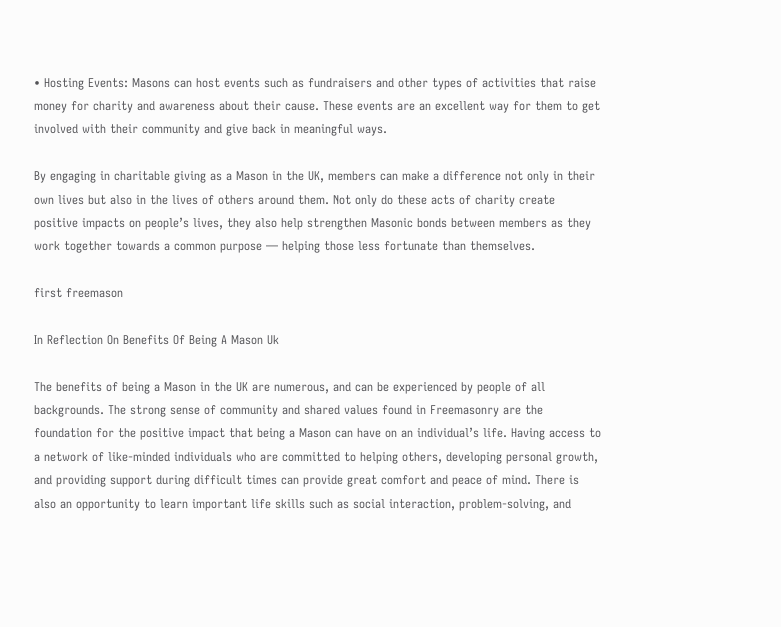• Hosting Events: Masons can host events such as fundraisers and other types of activities that raise money for charity and awareness about their cause. These events are an excellent way for them to get involved with their community and give back in meaningful ways.

By engaging in charitable giving as a Mason in the UK, members can make a difference not only in their own lives but also in the lives of others around them. Not only do these acts of charity create positive impacts on people’s lives, they also help strengthen Masonic bonds between members as they work together towards a common purpose — helping those less fortunate than themselves.

first freemason

In Reflection On Benefits Of Being A Mason Uk

The benefits of being a Mason in the UK are numerous, and can be experienced by people of all backgrounds. The strong sense of community and shared values found in Freemasonry are the foundation for the positive impact that being a Mason can have on an individual’s life. Having access to a network of like-minded individuals who are committed to helping others, developing personal growth, and providing support during difficult times can provide great comfort and peace of mind. There is also an opportunity to learn important life skills such as social interaction, problem-solving, and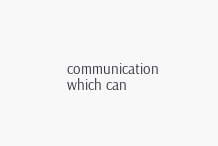communication which can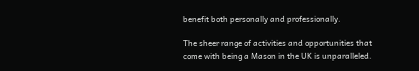benefit both personally and professionally.

The sheer range of activities and opportunities that come with being a Mason in the UK is unparalleled.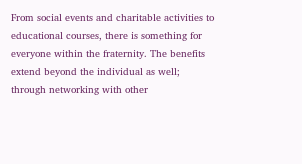From social events and charitable activities to educational courses, there is something for everyone within the fraternity. The benefits extend beyond the individual as well; through networking with other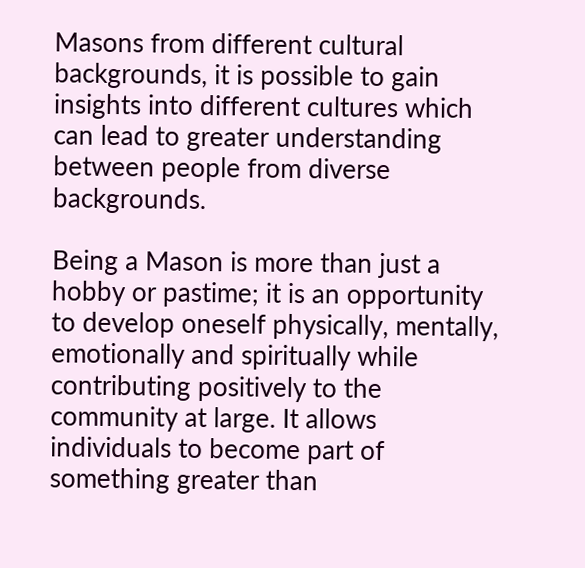Masons from different cultural backgrounds, it is possible to gain insights into different cultures which can lead to greater understanding between people from diverse backgrounds.

Being a Mason is more than just a hobby or pastime; it is an opportunity to develop oneself physically, mentally, emotionally and spiritually while contributing positively to the community at large. It allows individuals to become part of something greater than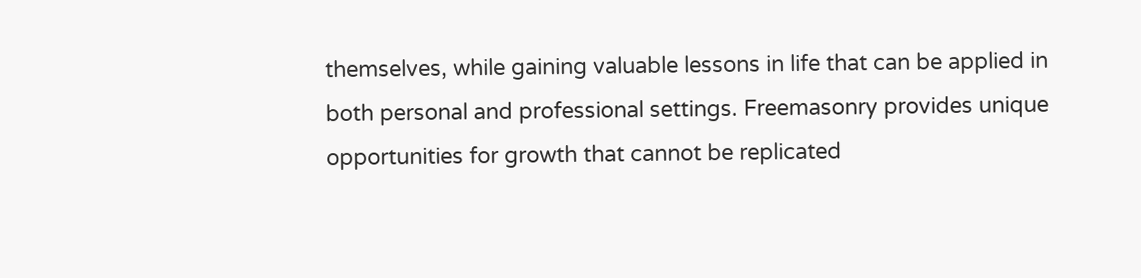themselves, while gaining valuable lessons in life that can be applied in both personal and professional settings. Freemasonry provides unique opportunities for growth that cannot be replicated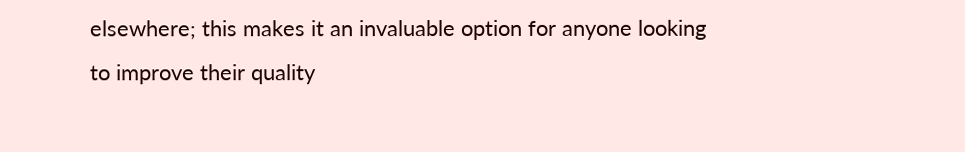elsewhere; this makes it an invaluable option for anyone looking to improve their quality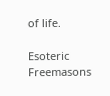of life.

Esoteric Freemasons